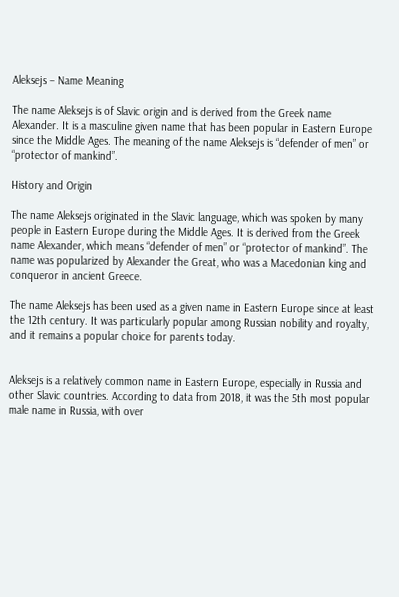Aleksejs – Name Meaning

The name Aleksejs is of Slavic origin and is derived from the Greek name Alexander. It is a masculine given name that has been popular in Eastern Europe since the Middle Ages. The meaning of the name Aleksejs is “defender of men” or “protector of mankind”.

History and Origin

The name Aleksejs originated in the Slavic language, which was spoken by many people in Eastern Europe during the Middle Ages. It is derived from the Greek name Alexander, which means “defender of men” or “protector of mankind”. The name was popularized by Alexander the Great, who was a Macedonian king and conqueror in ancient Greece.

The name Aleksejs has been used as a given name in Eastern Europe since at least the 12th century. It was particularly popular among Russian nobility and royalty, and it remains a popular choice for parents today.


Aleksejs is a relatively common name in Eastern Europe, especially in Russia and other Slavic countries. According to data from 2018, it was the 5th most popular male name in Russia, with over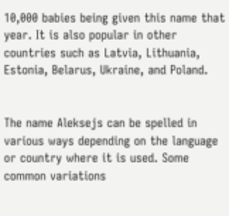10,000 babies being given this name that year. It is also popular in other countries such as Latvia, Lithuania, Estonia, Belarus, Ukraine, and Poland.


The name Aleksejs can be spelled in various ways depending on the language or country where it is used. Some common variations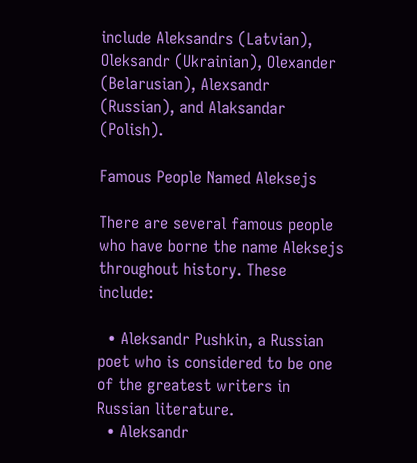include Aleksandrs (Latvian), Oleksandr (Ukrainian), Olexander (Belarusian), Alexsandr (Russian), and Alaksandar (Polish).

Famous People Named Aleksejs

There are several famous people who have borne the name Aleksejs throughout history. These include:

  • Aleksandr Pushkin, a Russian poet who is considered to be one of the greatest writers in Russian literature.
  • Aleksandr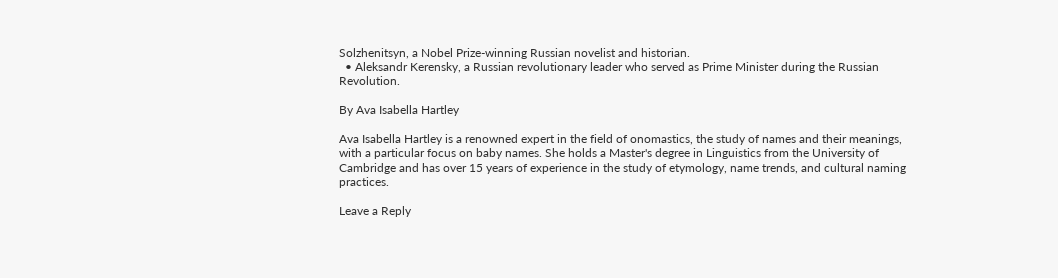Solzhenitsyn, a Nobel Prize-winning Russian novelist and historian.
  • Aleksandr Kerensky, a Russian revolutionary leader who served as Prime Minister during the Russian Revolution.

By Ava Isabella Hartley

Ava Isabella Hartley is a renowned expert in the field of onomastics, the study of names and their meanings, with a particular focus on baby names. She holds a Master's degree in Linguistics from the University of Cambridge and has over 15 years of experience in the study of etymology, name trends, and cultural naming practices.

Leave a Reply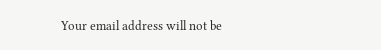Your email address will not be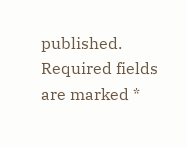published. Required fields are marked *